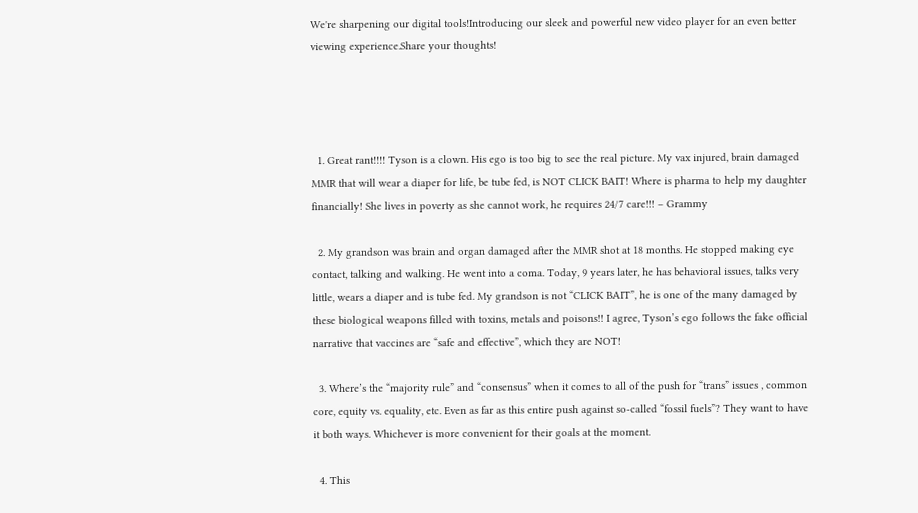We're sharpening our digital tools!Introducing our sleek and powerful new video player for an even better viewing experience.Share your thoughts!




  1. Great rant!!!! Tyson is a clown. His ego is too big to see the real picture. My vax injured, brain damaged MMR that will wear a diaper for life, be tube fed, is NOT CLICK BAIT! Where is pharma to help my daughter financially! She lives in poverty as she cannot work, he requires 24/7 care!!! – Grammy

  2. My grandson was brain and organ damaged after the MMR shot at 18 months. He stopped making eye contact, talking and walking. He went into a coma. Today, 9 years later, he has behavioral issues, talks very little, wears a diaper and is tube fed. My grandson is not “CLICK BAIT”, he is one of the many damaged by these biological weapons filled with toxins, metals and poisons!! I agree, Tyson’s ego follows the fake official narrative that vaccines are “safe and effective”, which they are NOT!

  3. Where’s the “majority rule” and “consensus” when it comes to all of the push for “trans” issues , common core, equity vs. equality, etc. Even as far as this entire push against so-called “fossil fuels”? They want to have it both ways. Whichever is more convenient for their goals at the moment.

  4. This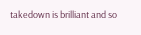takedown is brilliant and so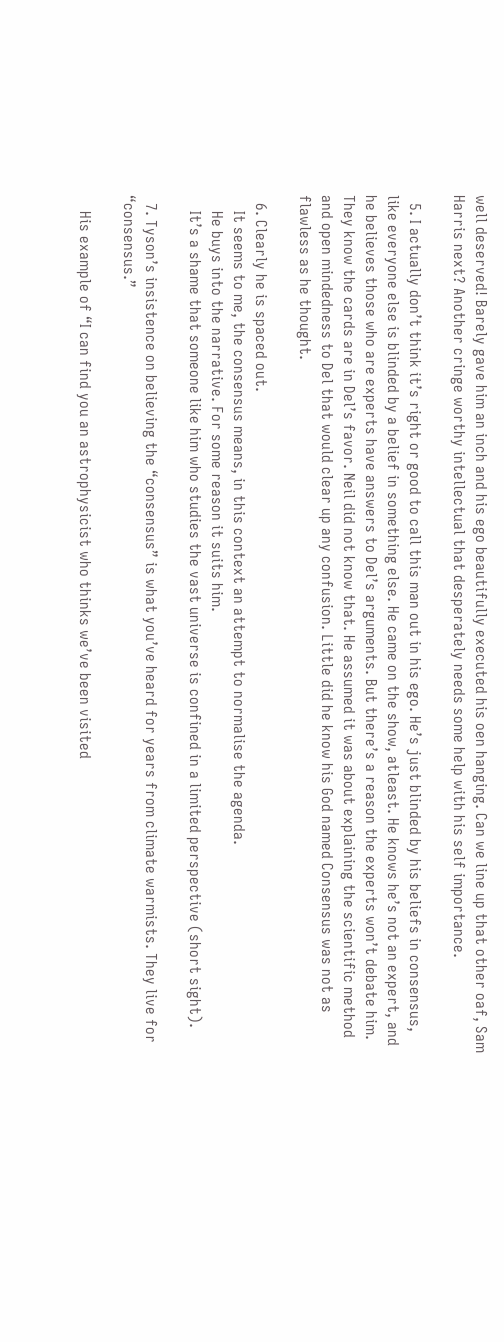well deserved! Barely gave him an inch and his ego beautifully executed his oen hanging. Can we line up that other oaf, Sam Harris next? Another cringe worthy intellectual that desperately needs some help with his self importance.

  5. I actually don’t think it’s right or good to call this man out in his ego. He’s just blinded by his beliefs in consensus, like everyone else is blinded by a belief in something else. He came on the show, atleast. He knows he’s not an expert, and he believes those who are experts have answers to Del’s arguments. But there’s a reason the experts won’t debate him. They know the cards are in Del’s favor. Neil did not know that. He assumed it was about explaining the scientific method and open mindedness to Del that would clear up any confusion. Little did he know his God named Consensus was not as flawless as he thought.

  6. Clearly he is spaced out.
    It seems to me, the consensus means, in this context an attempt to normalise the agenda.
    He buys into the narrative. For some reason it suits him.
    It’s a shame that someone like him who studies the vast universe is confined in a limited perspective (short sight).

  7. Tyson’s insistence on believing the “consensus” is what you’ve heard for years from climate warmists. They live for “consensus.”

    His example of “I can find you an astrophysicist who thinks we’ve been visited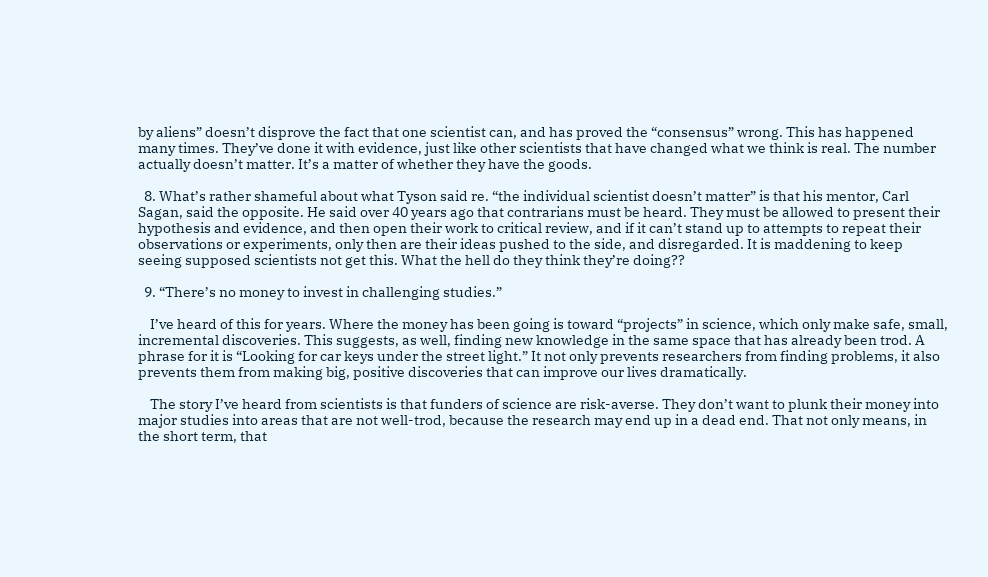by aliens” doesn’t disprove the fact that one scientist can, and has proved the “consensus” wrong. This has happened many times. They’ve done it with evidence, just like other scientists that have changed what we think is real. The number actually doesn’t matter. It’s a matter of whether they have the goods.

  8. What’s rather shameful about what Tyson said re. “the individual scientist doesn’t matter” is that his mentor, Carl Sagan, said the opposite. He said over 40 years ago that contrarians must be heard. They must be allowed to present their hypothesis and evidence, and then open their work to critical review, and if it can’t stand up to attempts to repeat their observations or experiments, only then are their ideas pushed to the side, and disregarded. It is maddening to keep seeing supposed scientists not get this. What the hell do they think they’re doing??

  9. “There’s no money to invest in challenging studies.”

    I’ve heard of this for years. Where the money has been going is toward “projects” in science, which only make safe, small, incremental discoveries. This suggests, as well, finding new knowledge in the same space that has already been trod. A phrase for it is “Looking for car keys under the street light.” It not only prevents researchers from finding problems, it also prevents them from making big, positive discoveries that can improve our lives dramatically.

    The story I’ve heard from scientists is that funders of science are risk-averse. They don’t want to plunk their money into major studies into areas that are not well-trod, because the research may end up in a dead end. That not only means, in the short term, that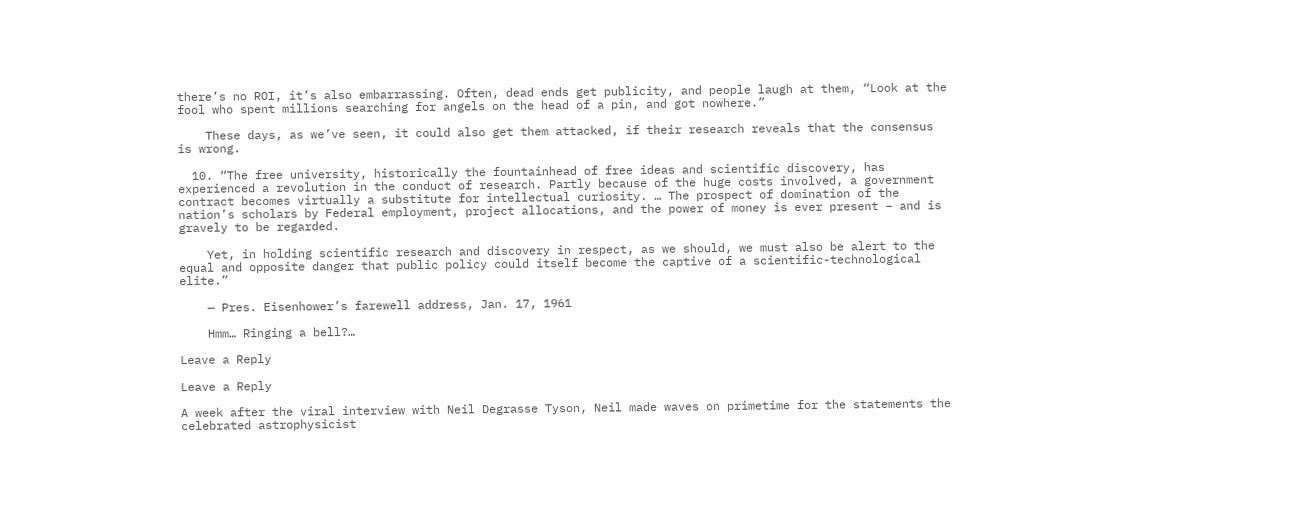there’s no ROI, it’s also embarrassing. Often, dead ends get publicity, and people laugh at them, “Look at the fool who spent millions searching for angels on the head of a pin, and got nowhere.”

    These days, as we’ve seen, it could also get them attacked, if their research reveals that the consensus is wrong.

  10. “The free university, historically the fountainhead of free ideas and scientific discovery, has experienced a revolution in the conduct of research. Partly because of the huge costs involved, a government contract becomes virtually a substitute for intellectual curiosity. … The prospect of domination of the nation’s scholars by Federal employment, project allocations, and the power of money is ever present – and is gravely to be regarded.

    Yet, in holding scientific research and discovery in respect, as we should, we must also be alert to the equal and opposite danger that public policy could itself become the captive of a scientific-technological elite.”

    — Pres. Eisenhower’s farewell address, Jan. 17, 1961

    Hmm… Ringing a bell?…

Leave a Reply

Leave a Reply

A week after the viral interview with Neil Degrasse Tyson, Neil made waves on primetime for the statements the celebrated astrophysicist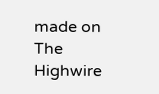made on The Highwire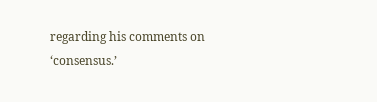regarding his comments on ‘consensus.’